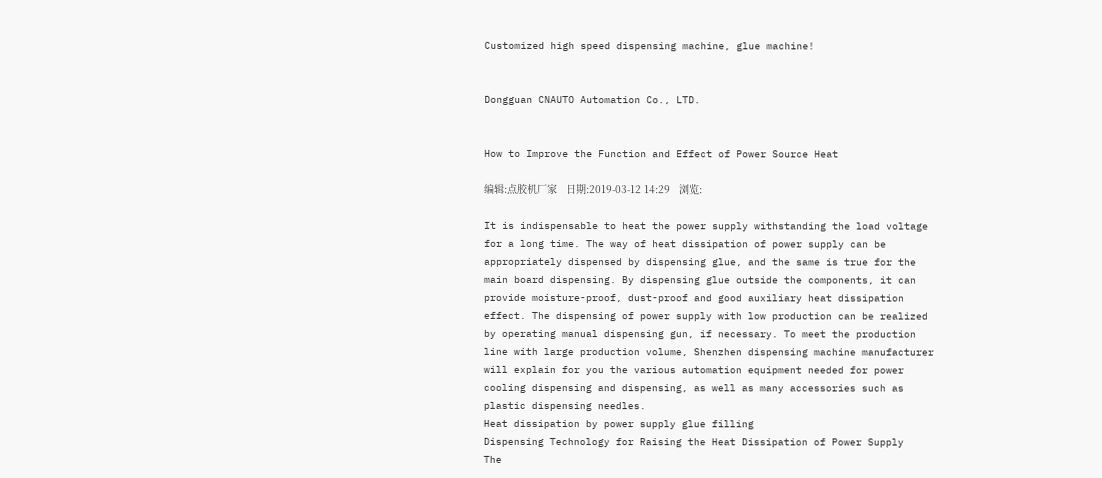Customized high speed dispensing machine, glue machine!


Dongguan CNAUTO Automation Co., LTD.


How to Improve the Function and Effect of Power Source Heat

编辑:点胶机厂家   日期:2019-03-12 14:29   浏览:

It is indispensable to heat the power supply withstanding the load voltage for a long time. The way of heat dissipation of power supply can be appropriately dispensed by dispensing glue, and the same is true for the main board dispensing. By dispensing glue outside the components, it can provide moisture-proof, dust-proof and good auxiliary heat dissipation effect. The dispensing of power supply with low production can be realized by operating manual dispensing gun, if necessary. To meet the production line with large production volume, Shenzhen dispensing machine manufacturer will explain for you the various automation equipment needed for power cooling dispensing and dispensing, as well as many accessories such as plastic dispensing needles.
Heat dissipation by power supply glue filling
Dispensing Technology for Raising the Heat Dissipation of Power Supply
The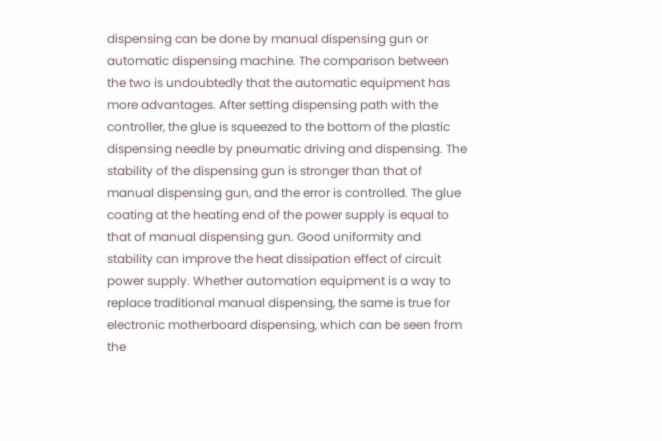dispensing can be done by manual dispensing gun or automatic dispensing machine. The comparison between the two is undoubtedly that the automatic equipment has more advantages. After setting dispensing path with the controller, the glue is squeezed to the bottom of the plastic dispensing needle by pneumatic driving and dispensing. The stability of the dispensing gun is stronger than that of manual dispensing gun, and the error is controlled. The glue coating at the heating end of the power supply is equal to that of manual dispensing gun. Good uniformity and stability can improve the heat dissipation effect of circuit power supply. Whether automation equipment is a way to replace traditional manual dispensing, the same is true for electronic motherboard dispensing, which can be seen from the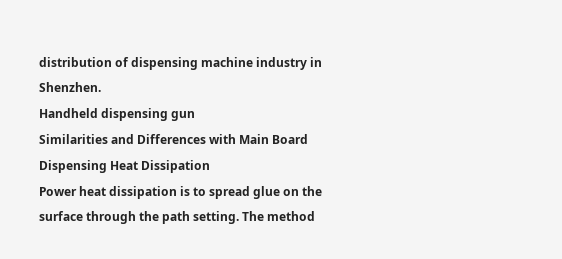distribution of dispensing machine industry in Shenzhen.
Handheld dispensing gun
Similarities and Differences with Main Board Dispensing Heat Dissipation
Power heat dissipation is to spread glue on the surface through the path setting. The method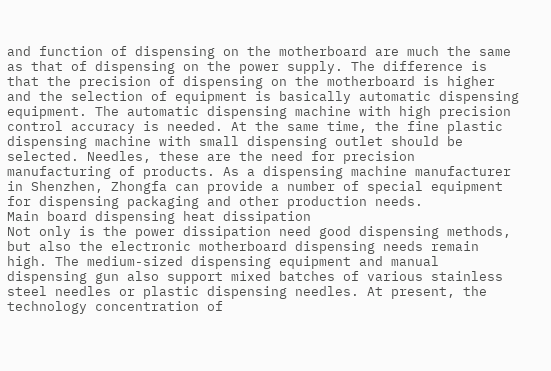and function of dispensing on the motherboard are much the same as that of dispensing on the power supply. The difference is that the precision of dispensing on the motherboard is higher and the selection of equipment is basically automatic dispensing equipment. The automatic dispensing machine with high precision control accuracy is needed. At the same time, the fine plastic dispensing machine with small dispensing outlet should be selected. Needles, these are the need for precision manufacturing of products. As a dispensing machine manufacturer in Shenzhen, Zhongfa can provide a number of special equipment for dispensing packaging and other production needs.
Main board dispensing heat dissipation
Not only is the power dissipation need good dispensing methods, but also the electronic motherboard dispensing needs remain high. The medium-sized dispensing equipment and manual dispensing gun also support mixed batches of various stainless steel needles or plastic dispensing needles. At present, the technology concentration of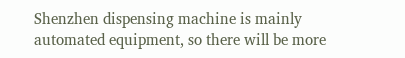Shenzhen dispensing machine is mainly automated equipment, so there will be more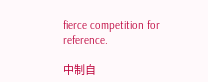fierce competition for reference.

中制自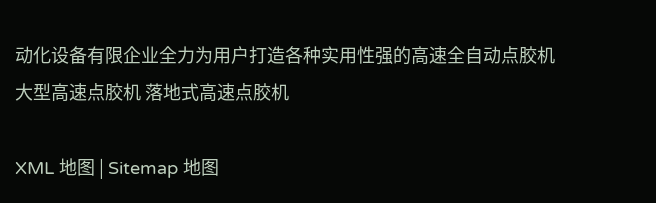动化设备有限企业全力为用户打造各种实用性强的高速全自动点胶机 大型高速点胶机 落地式高速点胶机

XML 地图 | Sitemap 地图